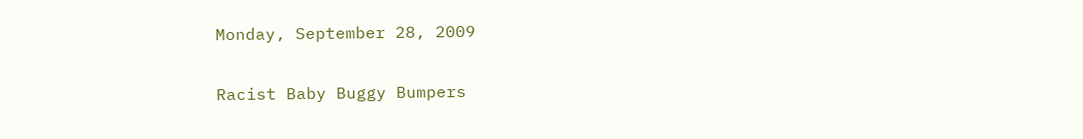Monday, September 28, 2009

Racist Baby Buggy Bumpers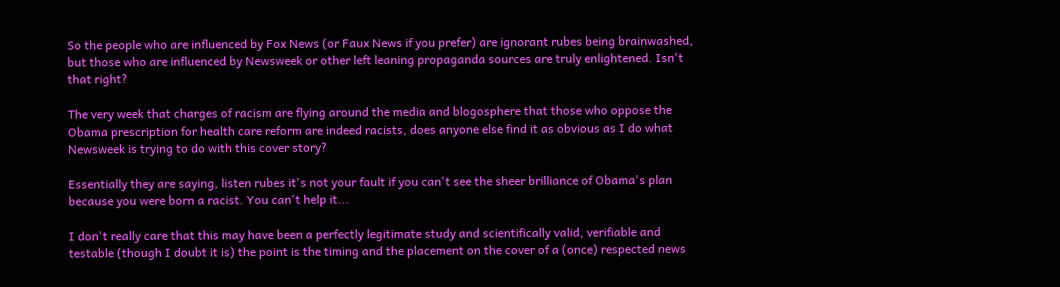So the people who are influenced by Fox News (or Faux News if you prefer) are ignorant rubes being brainwashed, but those who are influenced by Newsweek or other left leaning propaganda sources are truly enlightened. Isn't that right?

The very week that charges of racism are flying around the media and blogosphere that those who oppose the Obama prescription for health care reform are indeed racists, does anyone else find it as obvious as I do what Newsweek is trying to do with this cover story?

Essentially they are saying, listen rubes it's not your fault if you can't see the sheer brilliance of Obama's plan because you were born a racist. You can't help it...

I don't really care that this may have been a perfectly legitimate study and scientifically valid, verifiable and testable (though I doubt it is) the point is the timing and the placement on the cover of a (once) respected news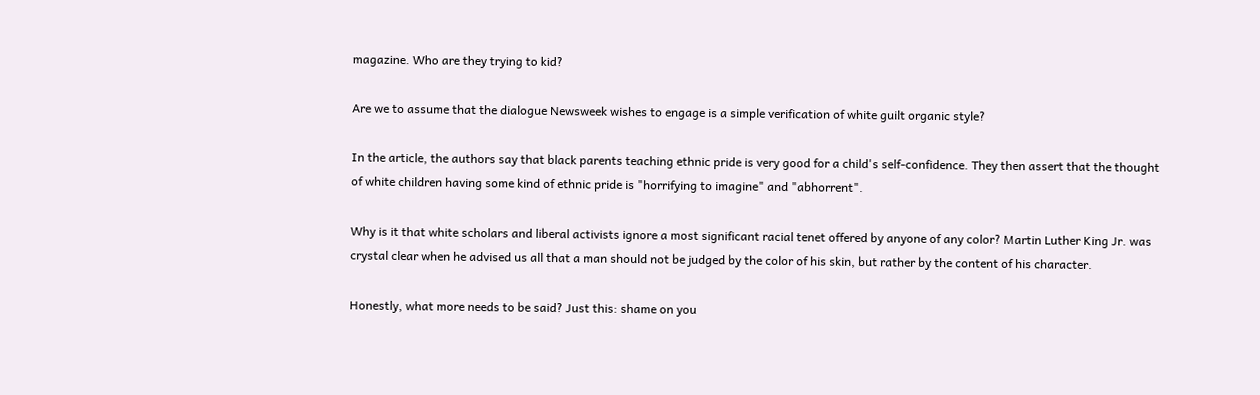magazine. Who are they trying to kid?

Are we to assume that the dialogue Newsweek wishes to engage is a simple verification of white guilt organic style?

In the article, the authors say that black parents teaching ethnic pride is very good for a child's self-confidence. They then assert that the thought of white children having some kind of ethnic pride is "horrifying to imagine" and "abhorrent".

Why is it that white scholars and liberal activists ignore a most significant racial tenet offered by anyone of any color? Martin Luther King Jr. was crystal clear when he advised us all that a man should not be judged by the color of his skin, but rather by the content of his character.

Honestly, what more needs to be said? Just this: shame on you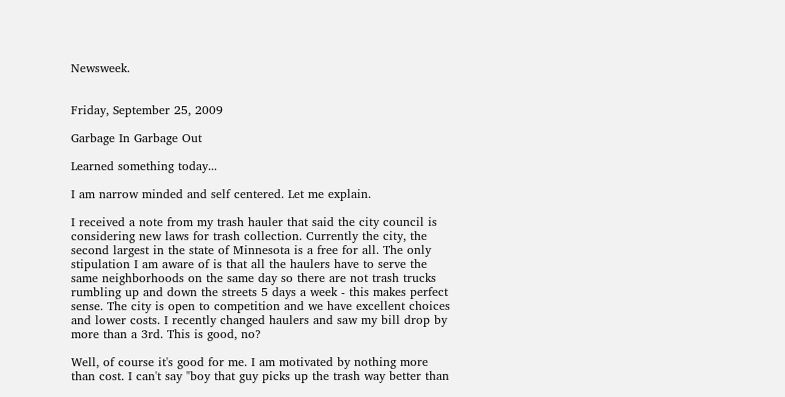Newsweek.


Friday, September 25, 2009

Garbage In Garbage Out

Learned something today...

I am narrow minded and self centered. Let me explain.

I received a note from my trash hauler that said the city council is considering new laws for trash collection. Currently the city, the second largest in the state of Minnesota is a free for all. The only stipulation I am aware of is that all the haulers have to serve the same neighborhoods on the same day so there are not trash trucks rumbling up and down the streets 5 days a week - this makes perfect sense. The city is open to competition and we have excellent choices and lower costs. I recently changed haulers and saw my bill drop by more than a 3rd. This is good, no?

Well, of course it's good for me. I am motivated by nothing more than cost. I can't say "boy that guy picks up the trash way better than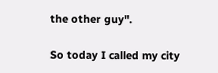the other guy".

So today I called my city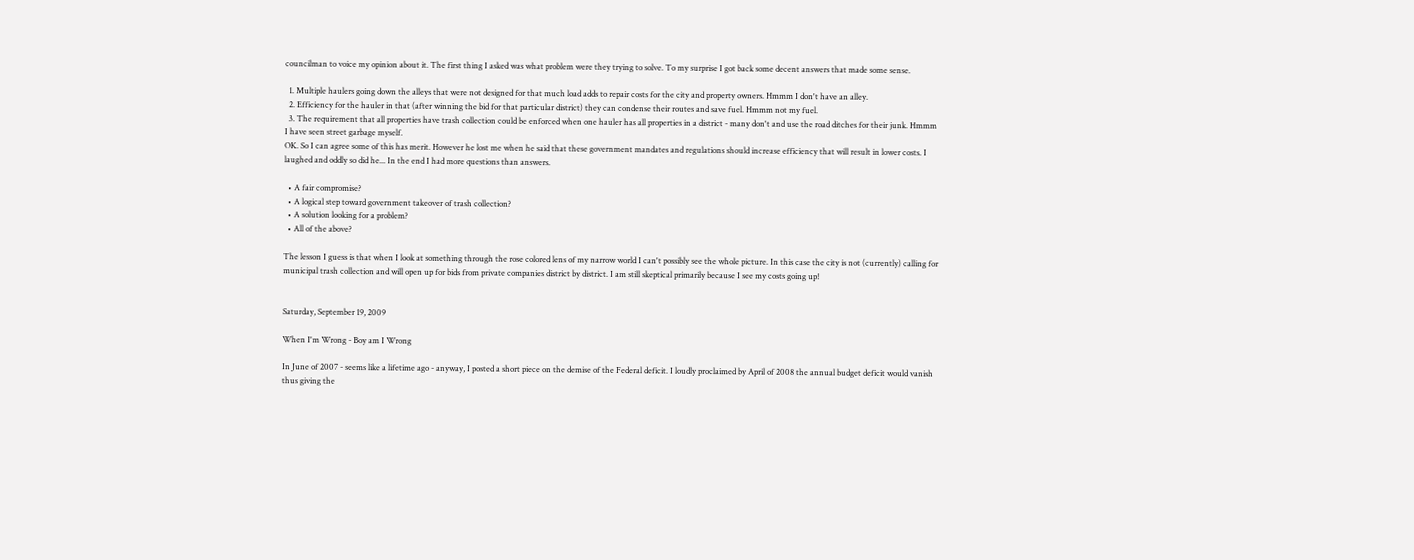councilman to voice my opinion about it. The first thing I asked was what problem were they trying to solve. To my surprise I got back some decent answers that made some sense.

  1. Multiple haulers going down the alleys that were not designed for that much load adds to repair costs for the city and property owners. Hmmm I don't have an alley.
  2. Efficiency for the hauler in that (after winning the bid for that particular district) they can condense their routes and save fuel. Hmmm not my fuel.
  3. The requirement that all properties have trash collection could be enforced when one hauler has all properties in a district - many don't and use the road ditches for their junk. Hmmm I have seen street garbage myself.
OK. So I can agree some of this has merit. However he lost me when he said that these government mandates and regulations should increase efficiency that will result in lower costs. I laughed and oddly so did he... In the end I had more questions than answers.

  • A fair compromise?
  • A logical step toward government takeover of trash collection?
  • A solution looking for a problem?
  • All of the above?

The lesson I guess is that when I look at something through the rose colored lens of my narrow world I can't possibly see the whole picture. In this case the city is not (currently) calling for municipal trash collection and will open up for bids from private companies district by district. I am still skeptical primarily because I see my costs going up!


Saturday, September 19, 2009

When I'm Wrong - Boy am I Wrong

In June of 2007 - seems like a lifetime ago - anyway, I posted a short piece on the demise of the Federal deficit. I loudly proclaimed by April of 2008 the annual budget deficit would vanish thus giving the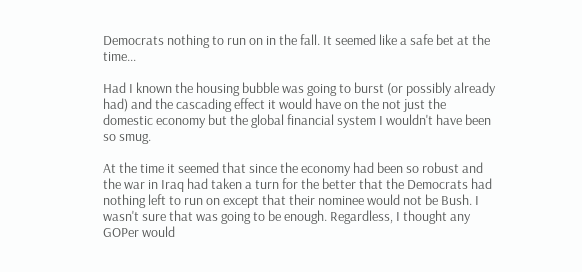Democrats nothing to run on in the fall. It seemed like a safe bet at the time...

Had I known the housing bubble was going to burst (or possibly already had) and the cascading effect it would have on the not just the domestic economy but the global financial system I wouldn't have been so smug.

At the time it seemed that since the economy had been so robust and the war in Iraq had taken a turn for the better that the Democrats had nothing left to run on except that their nominee would not be Bush. I wasn't sure that was going to be enough. Regardless, I thought any GOPer would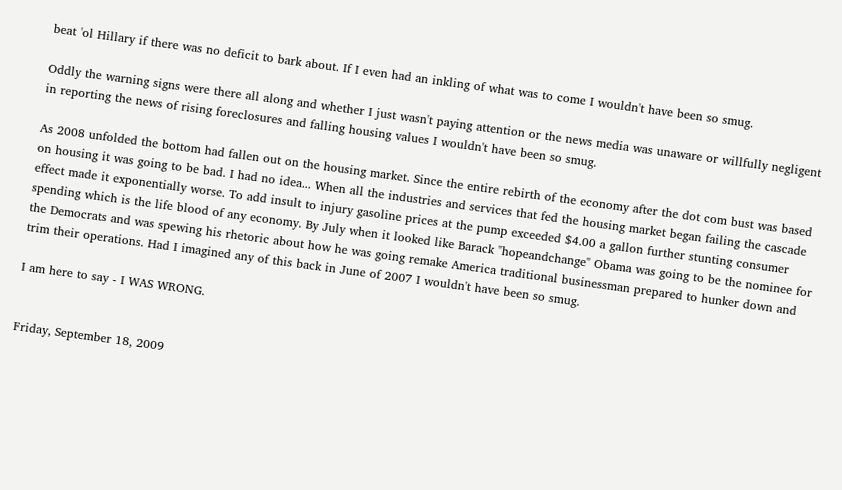beat 'ol Hillary if there was no deficit to bark about. If I even had an inkling of what was to come I wouldn't have been so smug.

Oddly the warning signs were there all along and whether I just wasn't paying attention or the news media was unaware or willfully negligent in reporting the news of rising foreclosures and falling housing values I wouldn't have been so smug.

As 2008 unfolded the bottom had fallen out on the housing market. Since the entire rebirth of the economy after the dot com bust was based on housing it was going to be bad. I had no idea... When all the industries and services that fed the housing market began failing the cascade effect made it exponentially worse. To add insult to injury gasoline prices at the pump exceeded $4.00 a gallon further stunting consumer spending which is the life blood of any economy. By July when it looked like Barack "hopeandchange" Obama was going to be the nominee for the Democrats and was spewing his rhetoric about how he was going remake America traditional businessman prepared to hunker down and trim their operations. Had I imagined any of this back in June of 2007 I wouldn't have been so smug.

I am here to say - I WAS WRONG.


Friday, September 18, 2009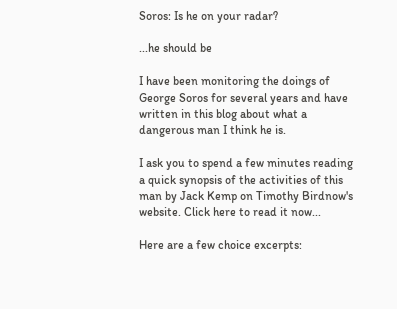Soros: Is he on your radar?

...he should be

I have been monitoring the doings of George Soros for several years and have written in this blog about what a dangerous man I think he is.

I ask you to spend a few minutes reading a quick synopsis of the activities of this man by Jack Kemp on Timothy Birdnow's website. Click here to read it now...

Here are a few choice excerpts: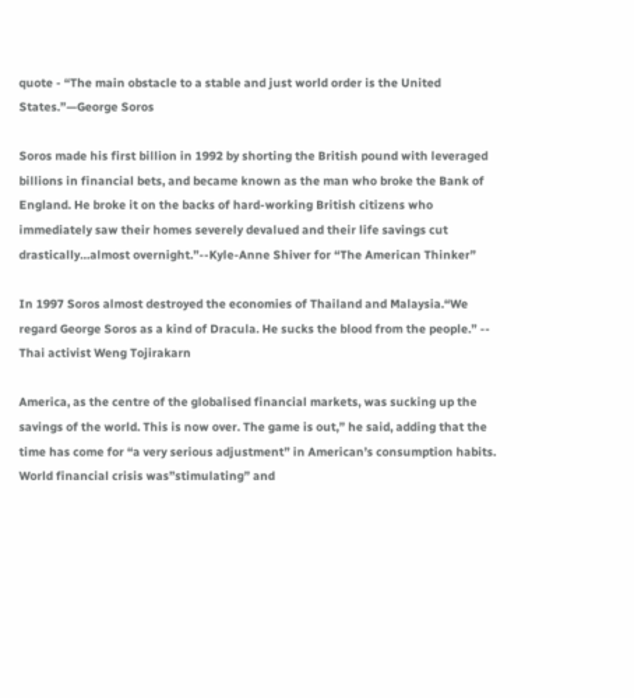quote - “The main obstacle to a stable and just world order is the United States.”—George Soros

Soros made his first billion in 1992 by shorting the British pound with leveraged billions in financial bets, and became known as the man who broke the Bank of England. He broke it on the backs of hard-working British citizens who immediately saw their homes severely devalued and their life savings cut drastically…almost overnight.”--Kyle-Anne Shiver for “The American Thinker”

In 1997 Soros almost destroyed the economies of Thailand and Malaysia.“We regard George Soros as a kind of Dracula. He sucks the blood from the people.” -- Thai activist Weng Tojirakarn

America, as the centre of the globalised financial markets, was sucking up the savings of the world. This is now over. The game is out,” he said, adding that the time has come for “a very serious adjustment” in American’s consumption habits. World financial crisis was”stimulating” and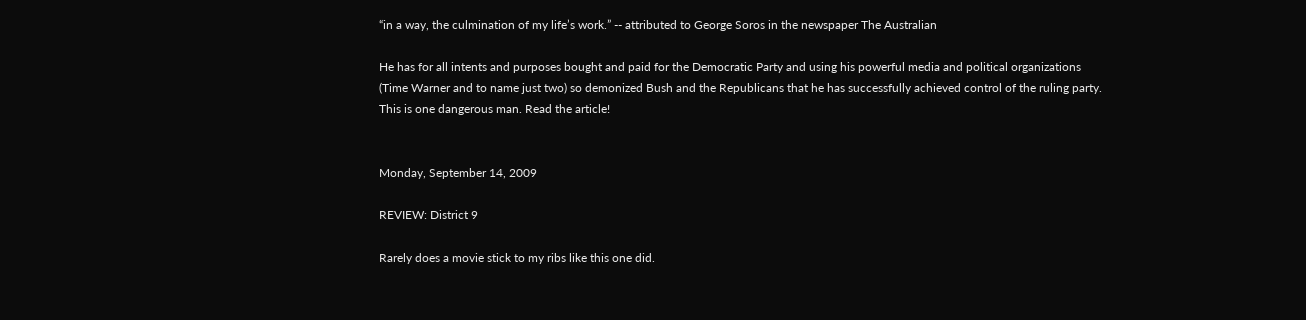“in a way, the culmination of my life’s work.” -- attributed to George Soros in the newspaper The Australian

He has for all intents and purposes bought and paid for the Democratic Party and using his powerful media and political organizations (Time Warner and to name just two) so demonized Bush and the Republicans that he has successfully achieved control of the ruling party. This is one dangerous man. Read the article!


Monday, September 14, 2009

REVIEW: District 9

Rarely does a movie stick to my ribs like this one did.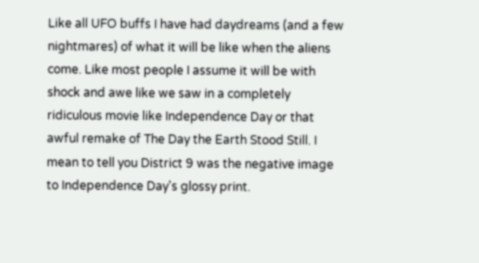Like all UFO buffs I have had daydreams (and a few nightmares) of what it will be like when the aliens come. Like most people I assume it will be with shock and awe like we saw in a completely ridiculous movie like Independence Day or that awful remake of The Day the Earth Stood Still. I mean to tell you District 9 was the negative image to Independence Day's glossy print.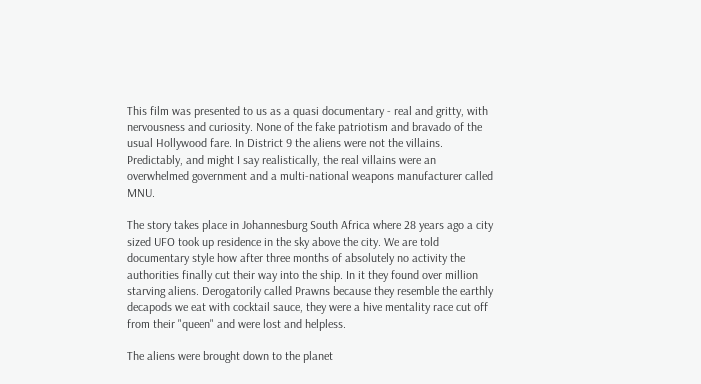This film was presented to us as a quasi documentary - real and gritty, with nervousness and curiosity. None of the fake patriotism and bravado of the usual Hollywood fare. In District 9 the aliens were not the villains. Predictably, and might I say realistically, the real villains were an overwhelmed government and a multi-national weapons manufacturer called MNU.

The story takes place in Johannesburg South Africa where 28 years ago a city sized UFO took up residence in the sky above the city. We are told documentary style how after three months of absolutely no activity the authorities finally cut their way into the ship. In it they found over million starving aliens. Derogatorily called Prawns because they resemble the earthly decapods we eat with cocktail sauce, they were a hive mentality race cut off from their "queen" and were lost and helpless.

The aliens were brought down to the planet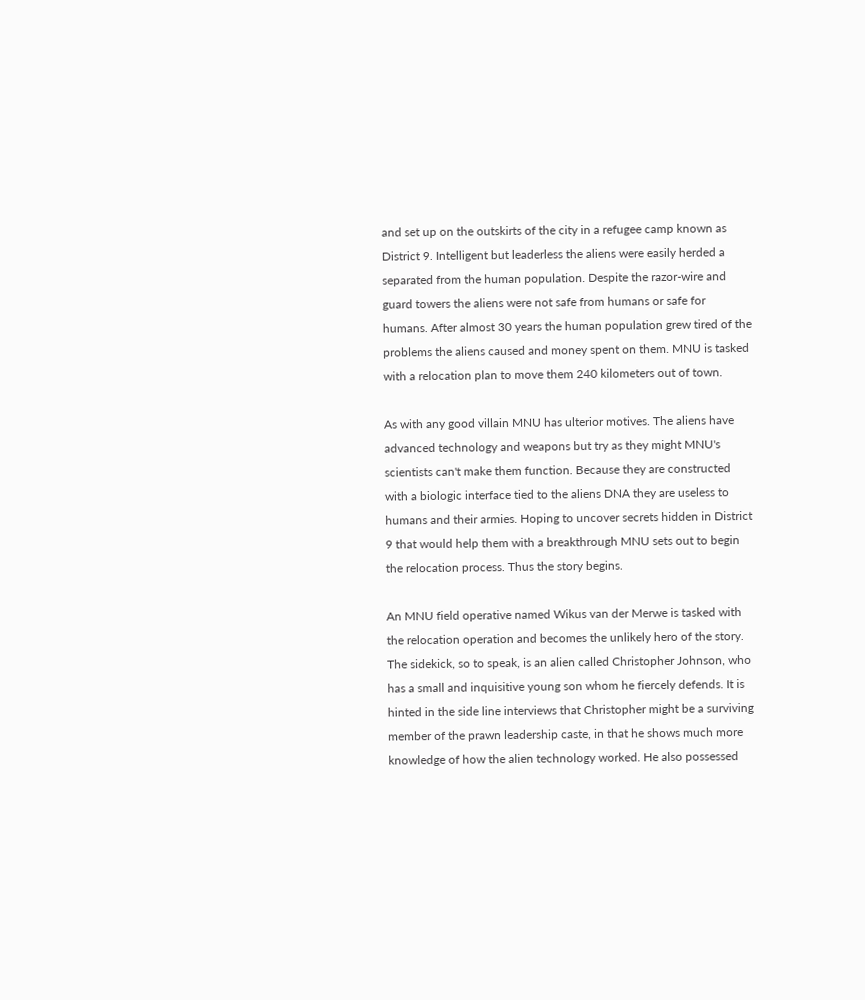and set up on the outskirts of the city in a refugee camp known as District 9. Intelligent but leaderless the aliens were easily herded a separated from the human population. Despite the razor-wire and guard towers the aliens were not safe from humans or safe for humans. After almost 30 years the human population grew tired of the problems the aliens caused and money spent on them. MNU is tasked with a relocation plan to move them 240 kilometers out of town.

As with any good villain MNU has ulterior motives. The aliens have advanced technology and weapons but try as they might MNU's scientists can't make them function. Because they are constructed with a biologic interface tied to the aliens DNA they are useless to humans and their armies. Hoping to uncover secrets hidden in District 9 that would help them with a breakthrough MNU sets out to begin the relocation process. Thus the story begins.

An MNU field operative named Wikus van der Merwe is tasked with the relocation operation and becomes the unlikely hero of the story. The sidekick, so to speak, is an alien called Christopher Johnson, who has a small and inquisitive young son whom he fiercely defends. It is hinted in the side line interviews that Christopher might be a surviving member of the prawn leadership caste, in that he shows much more knowledge of how the alien technology worked. He also possessed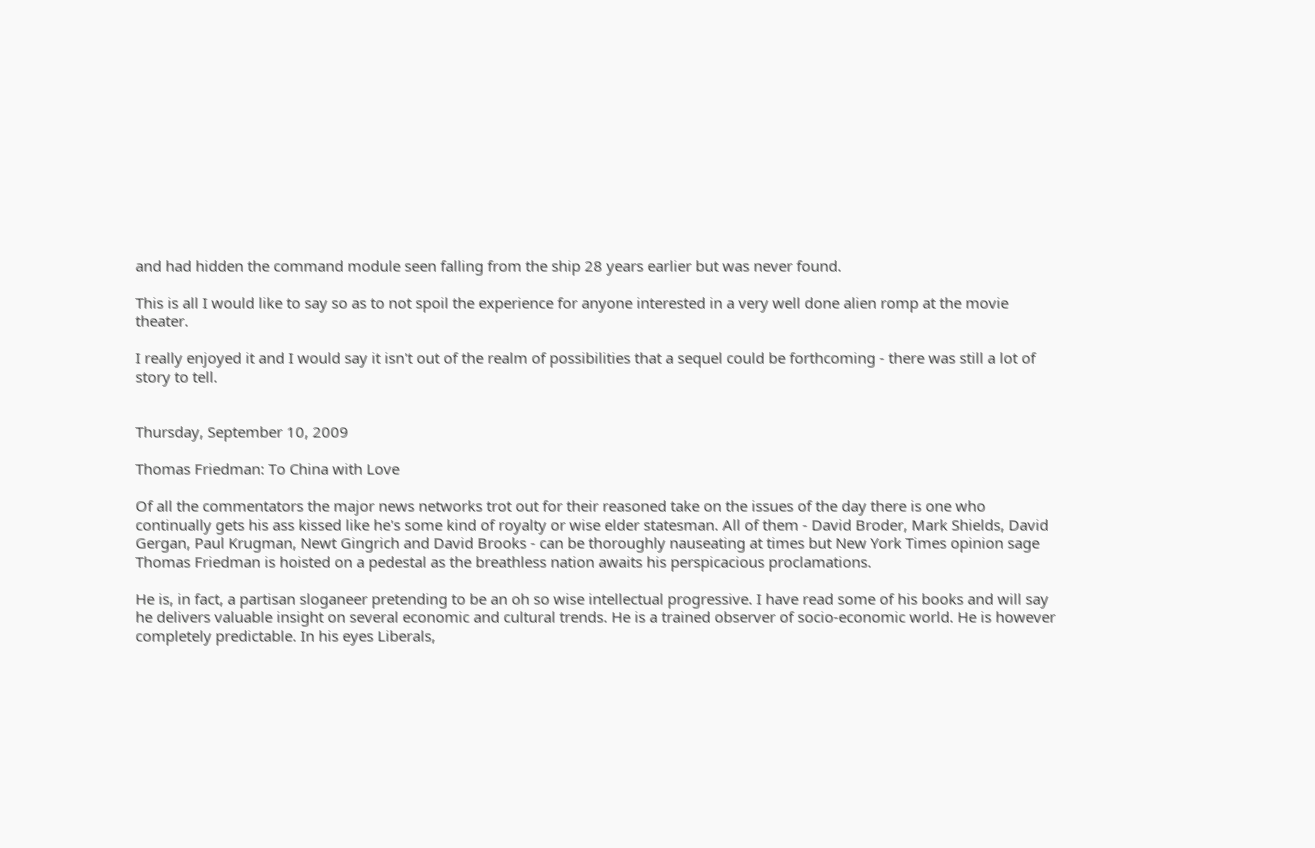and had hidden the command module seen falling from the ship 28 years earlier but was never found.

This is all I would like to say so as to not spoil the experience for anyone interested in a very well done alien romp at the movie theater.

I really enjoyed it and I would say it isn't out of the realm of possibilities that a sequel could be forthcoming - there was still a lot of story to tell.


Thursday, September 10, 2009

Thomas Friedman: To China with Love

Of all the commentators the major news networks trot out for their reasoned take on the issues of the day there is one who continually gets his ass kissed like he's some kind of royalty or wise elder statesman. All of them - David Broder, Mark Shields, David Gergan, Paul Krugman, Newt Gingrich and David Brooks - can be thoroughly nauseating at times but New York Times opinion sage Thomas Friedman is hoisted on a pedestal as the breathless nation awaits his perspicacious proclamations.

He is, in fact, a partisan sloganeer pretending to be an oh so wise intellectual progressive. I have read some of his books and will say he delivers valuable insight on several economic and cultural trends. He is a trained observer of socio-economic world. He is however completely predictable. In his eyes Liberals,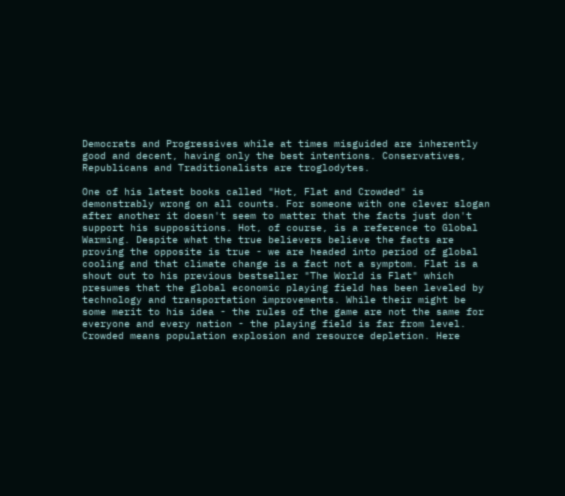Democrats and Progressives while at times misguided are inherently good and decent, having only the best intentions. Conservatives, Republicans and Traditionalists are troglodytes.

One of his latest books called "Hot, Flat and Crowded" is demonstrably wrong on all counts. For someone with one clever slogan after another it doesn't seem to matter that the facts just don't support his suppositions. Hot, of course, is a reference to Global Warming. Despite what the true believers believe the facts are proving the opposite is true - we are headed into period of global cooling and that climate change is a fact not a symptom. Flat is a shout out to his previous bestseller "The World is Flat" which presumes that the global economic playing field has been leveled by technology and transportation improvements. While their might be some merit to his idea - the rules of the game are not the same for everyone and every nation - the playing field is far from level. Crowded means population explosion and resource depletion. Here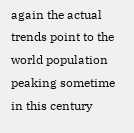again the actual trends point to the world population peaking sometime in this century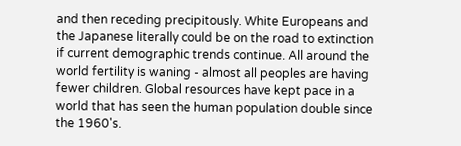and then receding precipitously. White Europeans and the Japanese literally could be on the road to extinction if current demographic trends continue. All around the world fertility is waning - almost all peoples are having fewer children. Global resources have kept pace in a world that has seen the human population double since the 1960's.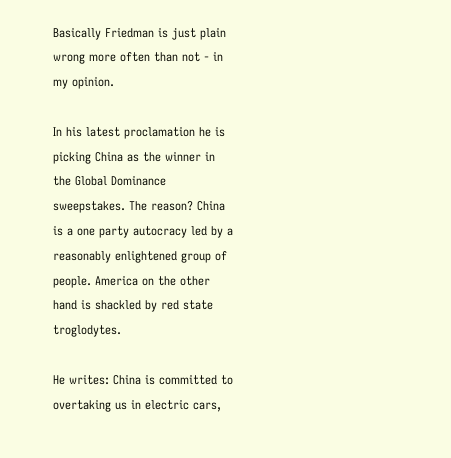Basically Friedman is just plain wrong more often than not - in my opinion.

In his latest proclamation he is picking China as the winner in the Global Dominance sweepstakes. The reason? China is a one party autocracy led by a reasonably enlightened group of people. America on the other hand is shackled by red state troglodytes.

He writes: China is committed to overtaking us in electric cars,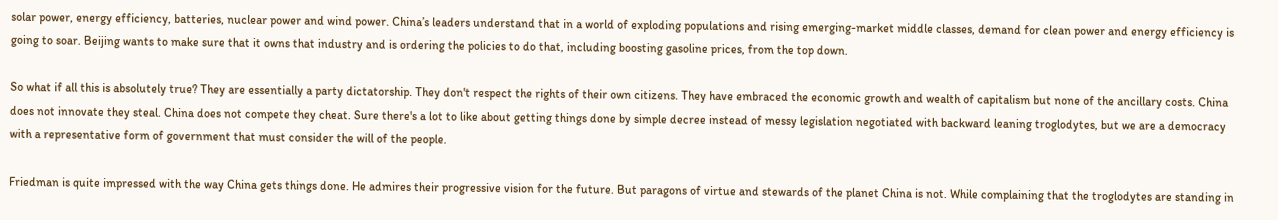solar power, energy efficiency, batteries, nuclear power and wind power. China’s leaders understand that in a world of exploding populations and rising emerging-market middle classes, demand for clean power and energy efficiency is going to soar. Beijing wants to make sure that it owns that industry and is ordering the policies to do that, including boosting gasoline prices, from the top down.

So what if all this is absolutely true? They are essentially a party dictatorship. They don't respect the rights of their own citizens. They have embraced the economic growth and wealth of capitalism but none of the ancillary costs. China does not innovate they steal. China does not compete they cheat. Sure there's a lot to like about getting things done by simple decree instead of messy legislation negotiated with backward leaning troglodytes, but we are a democracy with a representative form of government that must consider the will of the people.

Friedman is quite impressed with the way China gets things done. He admires their progressive vision for the future. But paragons of virtue and stewards of the planet China is not. While complaining that the troglodytes are standing in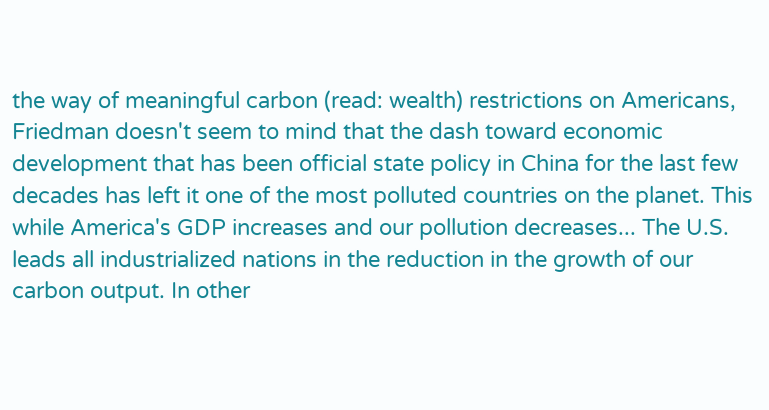the way of meaningful carbon (read: wealth) restrictions on Americans, Friedman doesn't seem to mind that the dash toward economic development that has been official state policy in China for the last few decades has left it one of the most polluted countries on the planet. This while America's GDP increases and our pollution decreases... The U.S. leads all industrialized nations in the reduction in the growth of our carbon output. In other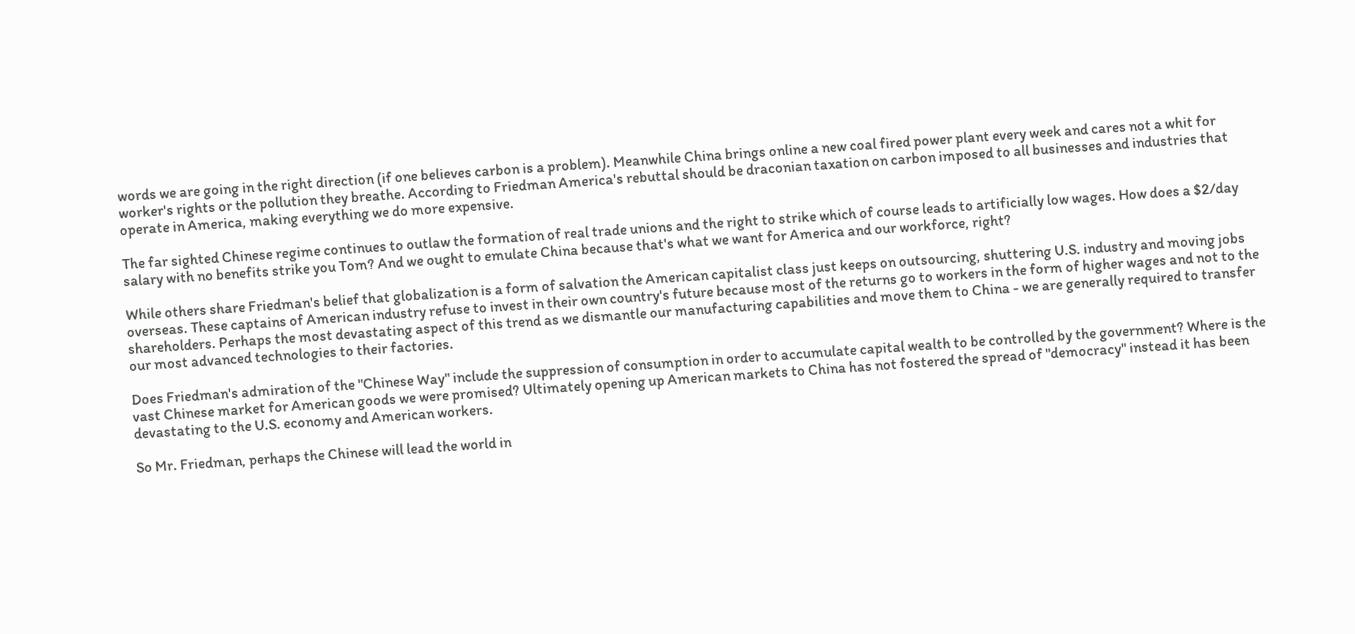words we are going in the right direction (if one believes carbon is a problem). Meanwhile China brings online a new coal fired power plant every week and cares not a whit for worker's rights or the pollution they breathe. According to Friedman America's rebuttal should be draconian taxation on carbon imposed to all businesses and industries that operate in America, making everything we do more expensive.

The far sighted Chinese regime continues to outlaw the formation of real trade unions and the right to strike which of course leads to artificially low wages. How does a $2/day salary with no benefits strike you Tom? And we ought to emulate China because that's what we want for America and our workforce, right?

While others share Friedman's belief that globalization is a form of salvation the American capitalist class just keeps on outsourcing, shuttering U.S. industry and moving jobs overseas. These captains of American industry refuse to invest in their own country's future because most of the returns go to workers in the form of higher wages and not to the shareholders. Perhaps the most devastating aspect of this trend as we dismantle our manufacturing capabilities and move them to China - we are generally required to transfer our most advanced technologies to their factories.

Does Friedman's admiration of the "Chinese Way" include the suppression of consumption in order to accumulate capital wealth to be controlled by the government? Where is the vast Chinese market for American goods we were promised? Ultimately opening up American markets to China has not fostered the spread of "democracy" instead it has been devastating to the U.S. economy and American workers.

So Mr. Friedman, perhaps the Chinese will lead the world in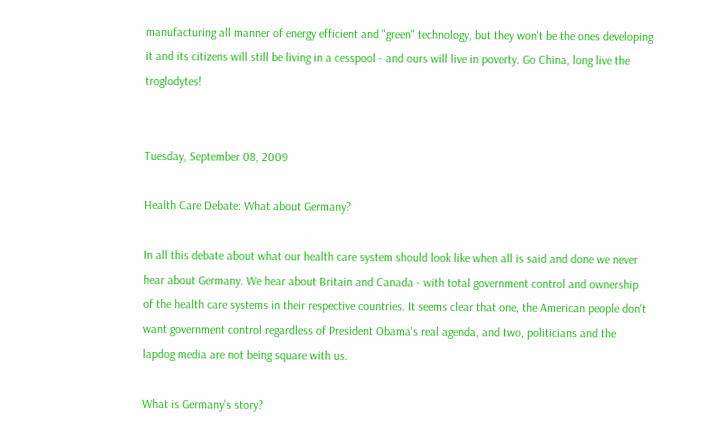manufacturing all manner of energy efficient and "green" technology, but they won't be the ones developing it and its citizens will still be living in a cesspool - and ours will live in poverty. Go China, long live the troglodytes!


Tuesday, September 08, 2009

Health Care Debate: What about Germany?

In all this debate about what our health care system should look like when all is said and done we never hear about Germany. We hear about Britain and Canada - with total government control and ownership of the health care systems in their respective countries. It seems clear that one, the American people don't want government control regardless of President Obama's real agenda, and two, politicians and the lapdog media are not being square with us.

What is Germany's story?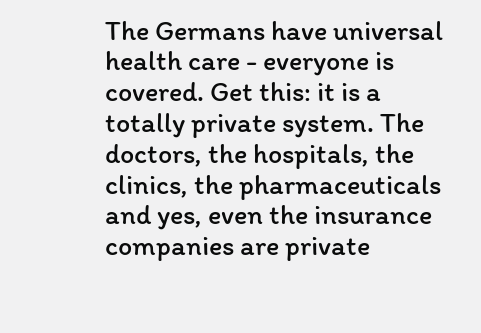The Germans have universal health care - everyone is covered. Get this: it is a totally private system. The doctors, the hospitals, the clinics, the pharmaceuticals and yes, even the insurance companies are private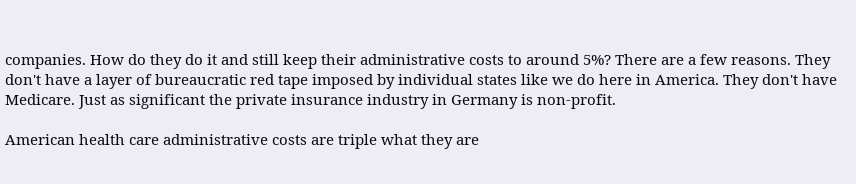companies. How do they do it and still keep their administrative costs to around 5%? There are a few reasons. They don't have a layer of bureaucratic red tape imposed by individual states like we do here in America. They don't have Medicare. Just as significant the private insurance industry in Germany is non-profit.

American health care administrative costs are triple what they are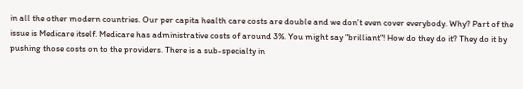in all the other modern countries. Our per capita health care costs are double and we don't even cover everybody. Why? Part of the issue is Medicare itself. Medicare has administrative costs of around 3%. You might say "brilliant"! How do they do it? They do it by pushing those costs on to the providers. There is a sub-specialty in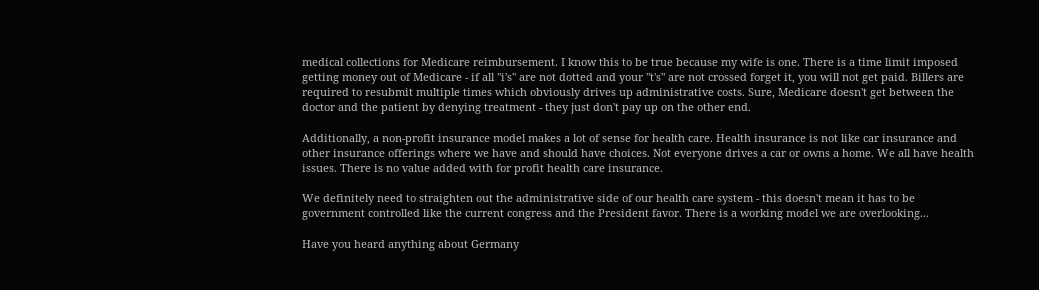medical collections for Medicare reimbursement. I know this to be true because my wife is one. There is a time limit imposed getting money out of Medicare - if all "i's" are not dotted and your "t's" are not crossed forget it, you will not get paid. Billers are required to resubmit multiple times which obviously drives up administrative costs. Sure, Medicare doesn't get between the doctor and the patient by denying treatment - they just don't pay up on the other end.

Additionally, a non-profit insurance model makes a lot of sense for health care. Health insurance is not like car insurance and other insurance offerings where we have and should have choices. Not everyone drives a car or owns a home. We all have health issues. There is no value added with for profit health care insurance.

We definitely need to straighten out the administrative side of our health care system - this doesn't mean it has to be government controlled like the current congress and the President favor. There is a working model we are overlooking...

Have you heard anything about Germany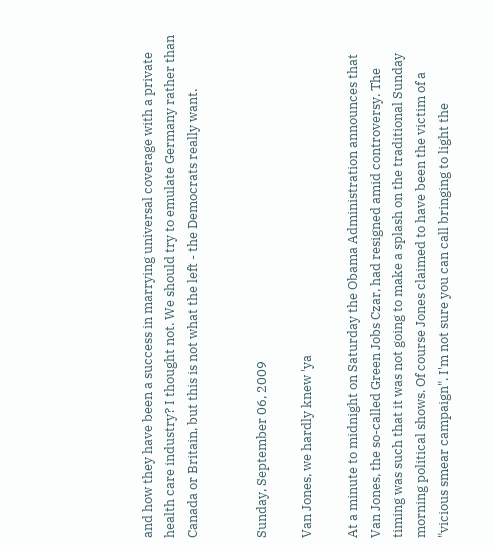and how they have been a success in marrying universal coverage with a private health care industry? I thought not. We should try to emulate Germany rather than Canada or Britain, but this is not what the left - the Democrats really want.


Sunday, September 06, 2009

Van Jones, we hardly knew 'ya

At a minute to midnight on Saturday the Obama Administration announces that Van Jones, the so-called Green Jobs Czar, had resigned amid controversy. The timing was such that it was not going to make a splash on the traditional Sunday morning political shows. Of course Jones claimed to have been the victim of a "vicious smear campaign". I'm not sure you can call bringing to light the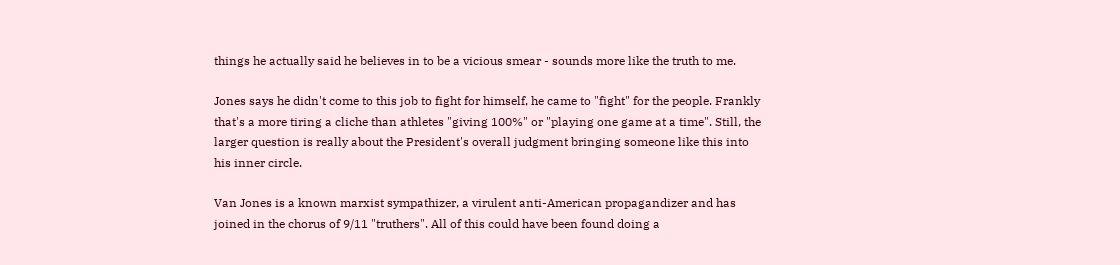things he actually said he believes in to be a vicious smear - sounds more like the truth to me.

Jones says he didn't come to this job to fight for himself, he came to "fight" for the people. Frankly that's a more tiring a cliche than athletes "giving 100%" or "playing one game at a time". Still, the larger question is really about the President's overall judgment bringing someone like this into his inner circle.

Van Jones is a known marxist sympathizer, a virulent anti-American propagandizer and has joined in the chorus of 9/11 "truthers". All of this could have been found doing a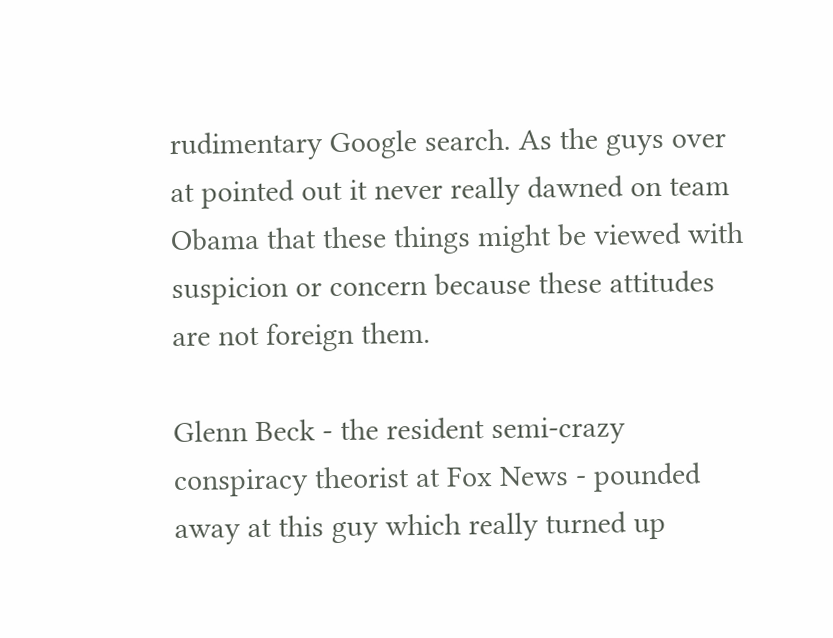rudimentary Google search. As the guys over at pointed out it never really dawned on team Obama that these things might be viewed with suspicion or concern because these attitudes are not foreign them.

Glenn Beck - the resident semi-crazy conspiracy theorist at Fox News - pounded away at this guy which really turned up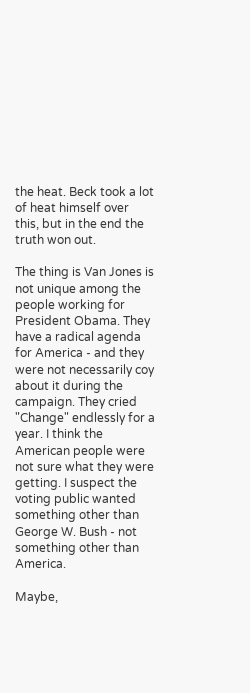the heat. Beck took a lot of heat himself over this, but in the end the truth won out.

The thing is Van Jones is not unique among the people working for President Obama. They have a radical agenda for America - and they were not necessarily coy about it during the campaign. They cried "Change" endlessly for a year. I think the American people were not sure what they were getting. I suspect the voting public wanted something other than George W. Bush - not something other than America.

Maybe,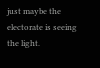just maybe the electorate is seeing the light.